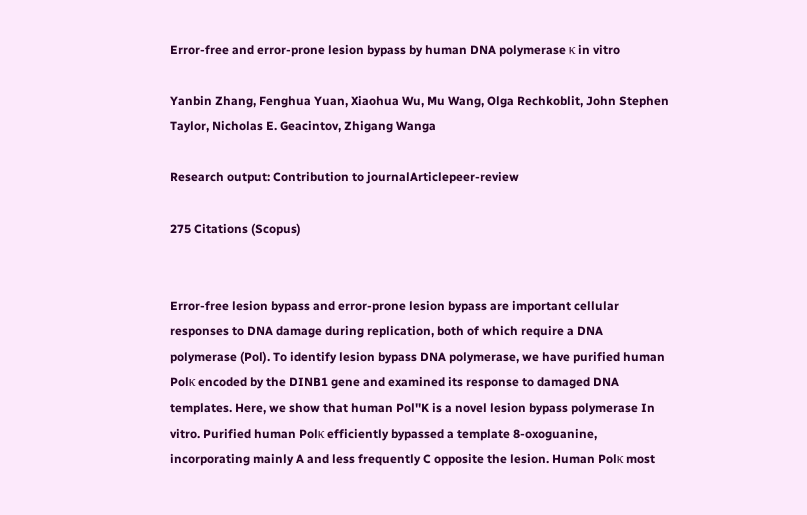Error-free and error-prone lesion bypass by human DNA polymerase κ in vitro

Yanbin Zhang, Fenghua Yuan, Xiaohua Wu, Mu Wang, Olga Rechkoblit, John Stephen Taylor, Nicholas E. Geacintov, Zhigang Wanga

Research output: Contribution to journalArticlepeer-review

275 Citations (Scopus)


Error-free lesion bypass and error-prone lesion bypass are important cellular responses to DNA damage during replication, both of which require a DNA polymerase (Pol). To identify lesion bypass DNA polymerase, we have purified human Polκ encoded by the DINB1 gene and examined its response to damaged DNA templates. Here, we show that human Pol''K is a novel lesion bypass polymerase In vitro. Purified human Polκ efficiently bypassed a template 8-oxoguanine, incorporating mainly A and less frequently C opposite the lesion. Human Polκ most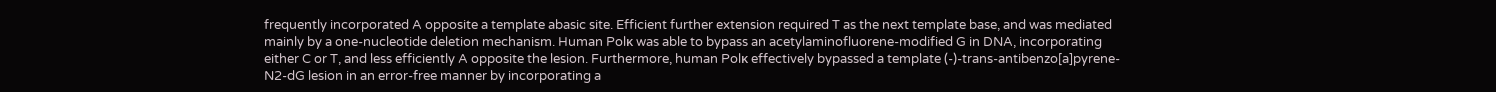frequently incorporated A opposite a template abasic site. Efficient further extension required T as the next template base, and was mediated mainly by a one-nucleotide deletion mechanism. Human Polκ was able to bypass an acetylaminofluorene-modified G in DNA, incorporating either C or T, and less efficiently A opposite the lesion. Furthermore, human Polκ effectively bypassed a template (-)-trans-antibenzo[a]pyrene-N2-dG lesion in an error-free manner by incorporating a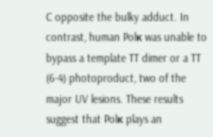C opposite the bulky adduct. In contrast, human Polκ was unable to bypass a template TT dimer or a TT (6-4) photoproduct, two of the major UV lesions. These results suggest that Polκ plays an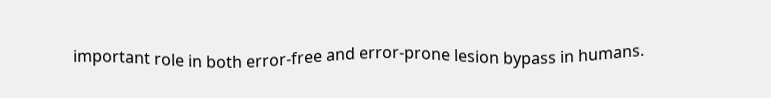important role in both error-free and error-prone lesion bypass in humans.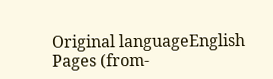Original languageEnglish
Pages (from-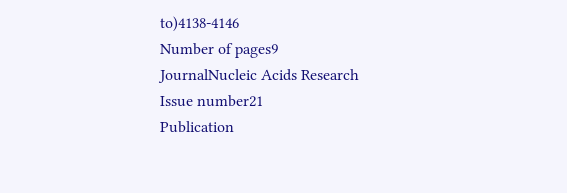to)4138-4146
Number of pages9
JournalNucleic Acids Research
Issue number21
Publication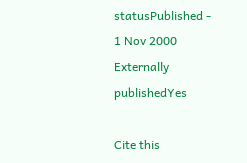statusPublished - 1 Nov 2000
Externally publishedYes

Cite this